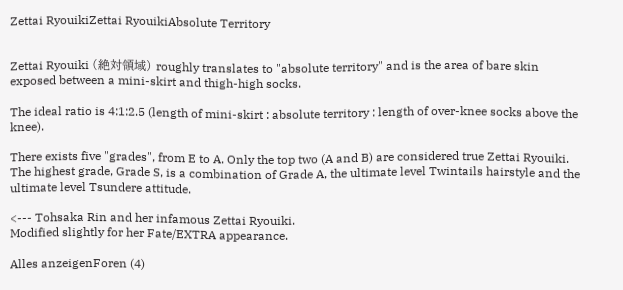Zettai RyouikiZettai RyouikiAbsolute Territory


Zettai Ryouiki (絶対領域) roughly translates to "absolute territory" and is the area of bare skin exposed between a mini-skirt and thigh-high socks.

The ideal ratio is 4:1:2.5 (length of mini-skirt : absolute territory : length of over-knee socks above the knee).

There exists five "grades", from E to A. Only the top two (A and B) are considered true Zettai Ryouiki. The highest grade, Grade S, is a combination of Grade A, the ultimate level Twintails hairstyle and the ultimate level Tsundere attitude.

<--- Tohsaka Rin and her infamous Zettai Ryouiki.
Modified slightly for her Fate/EXTRA appearance.

Alles anzeigenForen (4)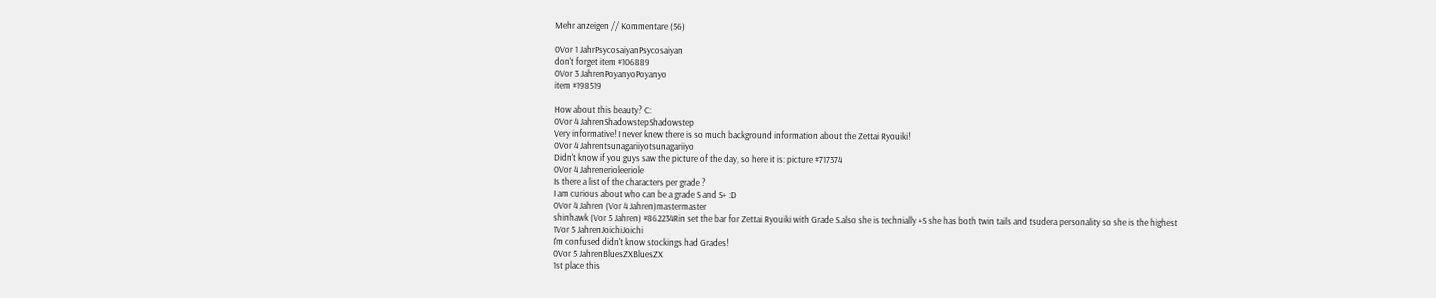Mehr anzeigen // Kommentare (56)

0Vor 1 JahrPsycosaiyanPsycosaiyan
don't forget item #106889
0Vor 3 JahrenPoyanyoPoyanyo
item #198519

How about this beauty? C:
0Vor 4 JahrenShadowstepShadowstep
Very informative! I never knew there is so much background information about the Zettai Ryouiki!
0Vor 4 Jahrentsunagariiyotsunagariiyo
Didn't know if you guys saw the picture of the day, so here it is: picture #717374
0Vor 4 Jahrenerioleeriole
Is there a list of the characters per grade ?
I am curious about who can be a grade S and S+ :D
0Vor 4 Jahren (Vor 4 Jahren)mastermaster
shinhawk (Vor 5 Jahren) #862234Rin set the bar for Zettai Ryouiki with Grade S.also she is technially +S she has both twin tails and tsudera personality so she is the highest
1Vor 5 JahrenJoichiJoichi
I'm confused didn't know stockings had Grades!
0Vor 5 JahrenBluesZXBluesZX
1st place this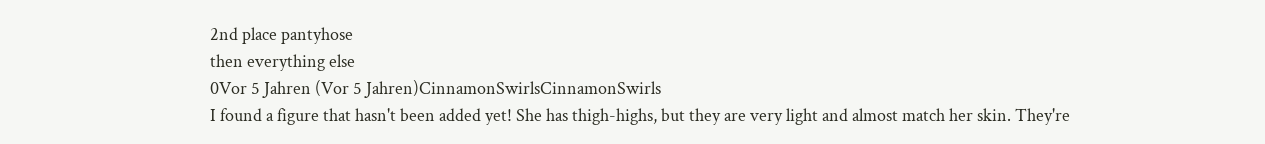2nd place pantyhose
then everything else
0Vor 5 Jahren (Vor 5 Jahren)CinnamonSwirlsCinnamonSwirls
I found a figure that hasn't been added yet! She has thigh-highs, but they are very light and almost match her skin. They're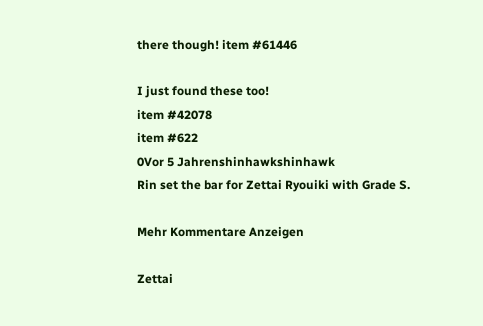there though! item #61446

I just found these too!
item #42078
item #622
0Vor 5 Jahrenshinhawkshinhawk
Rin set the bar for Zettai Ryouiki with Grade S.

Mehr Kommentare Anzeigen

Zettai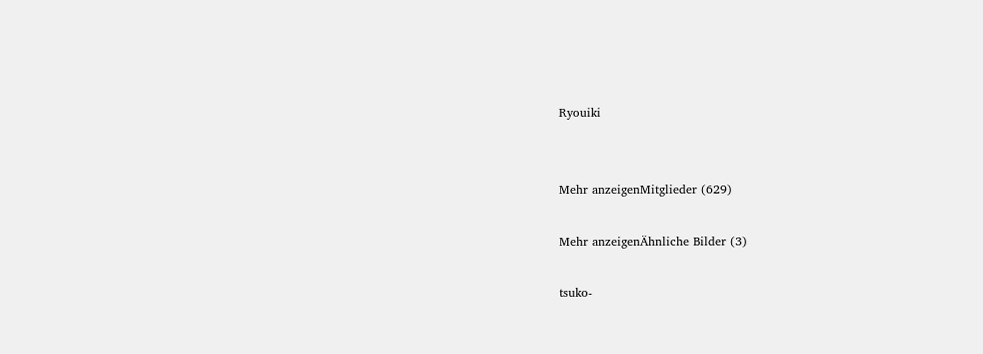Ryouiki


Mehr anzeigenMitglieder (629)

Mehr anzeigenÄhnliche Bilder (3)

tsuko-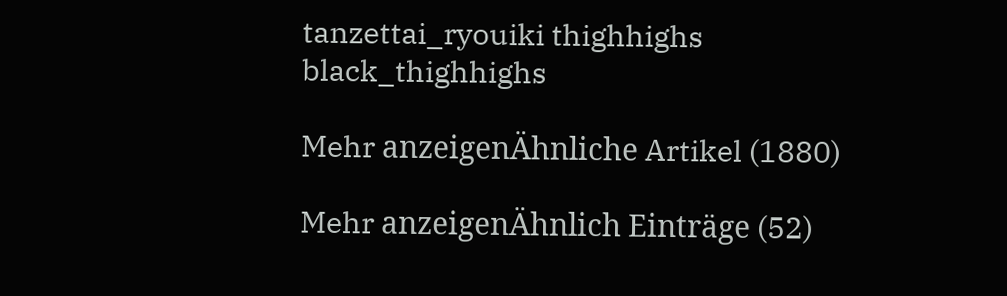tanzettai_ryouiki thighhighs black_thighhighs

Mehr anzeigenÄhnliche Artikel (1880)

Mehr anzeigenÄhnlich Einträge (52)